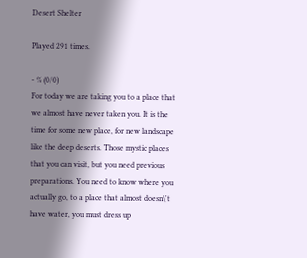Desert Shelter

Played 291 times.

- % (0/0)
For today we are taking you to a place that we almost have never taken you. It is the time for some new place, for new landscape like the deep deserts. Those mystic places that you can visit, but you need previous preparations. You need to know where you actually go, to a place that almost doesn\'t have water, you must dress up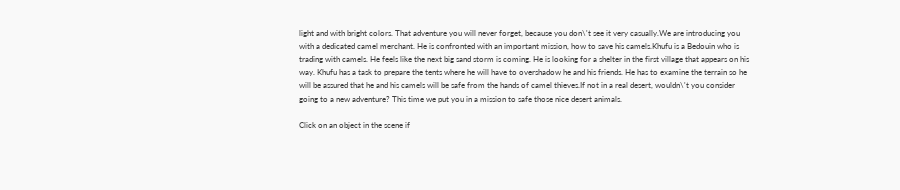light and with bright colors. That adventure you will never forget, because you don\'t see it very casually.We are introducing you with a dedicated camel merchant. He is confronted with an important mission, how to save his camels.Khufu is a Bedouin who is trading with camels. He feels like the next big sand storm is coming. He is looking for a shelter in the first village that appears on his way. Khufu has a task to prepare the tents where he will have to overshadow he and his friends. He has to examine the terrain so he will be assured that he and his camels will be safe from the hands of camel thieves.If not in a real desert, wouldn\'t you consider going to a new adventure? This time we put you in a mission to safe those nice desert animals.

Click on an object in the scene if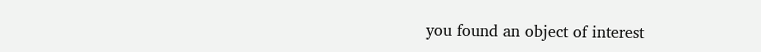you found an object of interest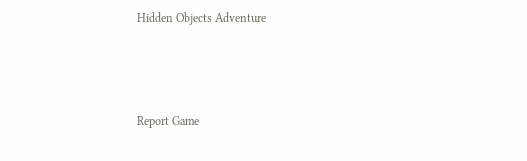Hidden Objects Adventure



Report Game